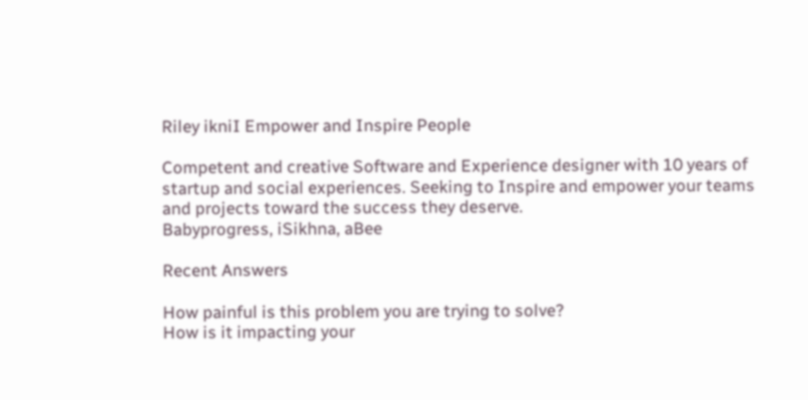Riley ikniI Empower and Inspire People

Competent and creative Software and Experience designer with 10 years of startup and social experiences. Seeking to Inspire and empower your teams and projects toward the success they deserve.
Babyprogress, iSikhna, aBee

Recent Answers

How painful is this problem you are trying to solve?
How is it impacting your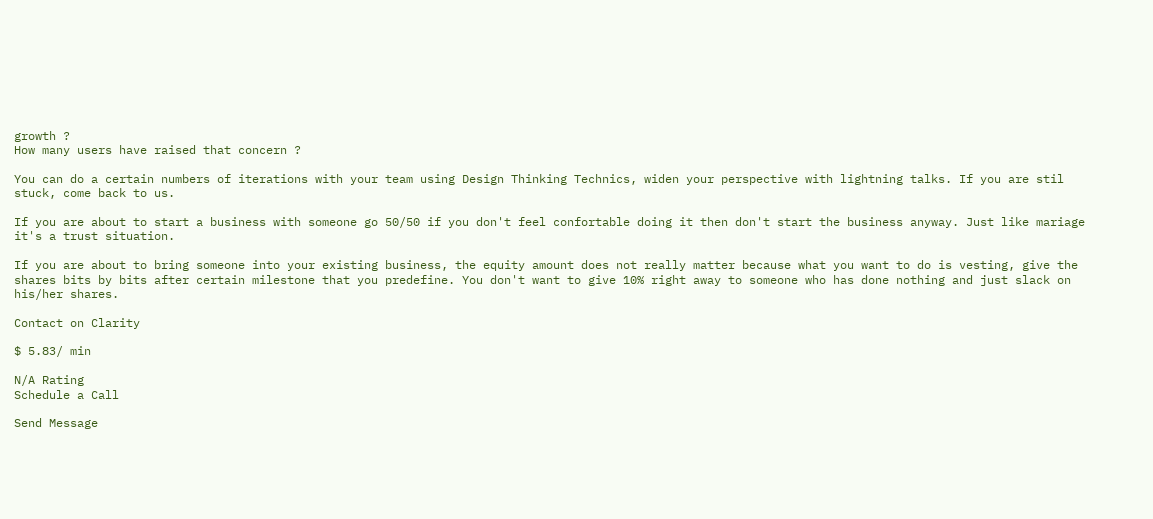growth ?
How many users have raised that concern ?

You can do a certain numbers of iterations with your team using Design Thinking Technics, widen your perspective with lightning talks. If you are stil stuck, come back to us.

If you are about to start a business with someone go 50/50 if you don't feel confortable doing it then don't start the business anyway. Just like mariage it's a trust situation.

If you are about to bring someone into your existing business, the equity amount does not really matter because what you want to do is vesting, give the shares bits by bits after certain milestone that you predefine. You don't want to give 10% right away to someone who has done nothing and just slack on his/her shares.

Contact on Clarity

$ 5.83/ min

N/A Rating
Schedule a Call

Send Message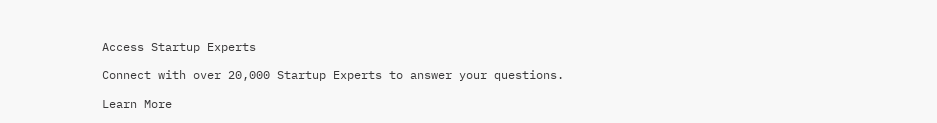Access Startup Experts

Connect with over 20,000 Startup Experts to answer your questions.

Learn More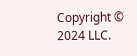Copyright © 2024 LLC.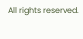All rights reserved.